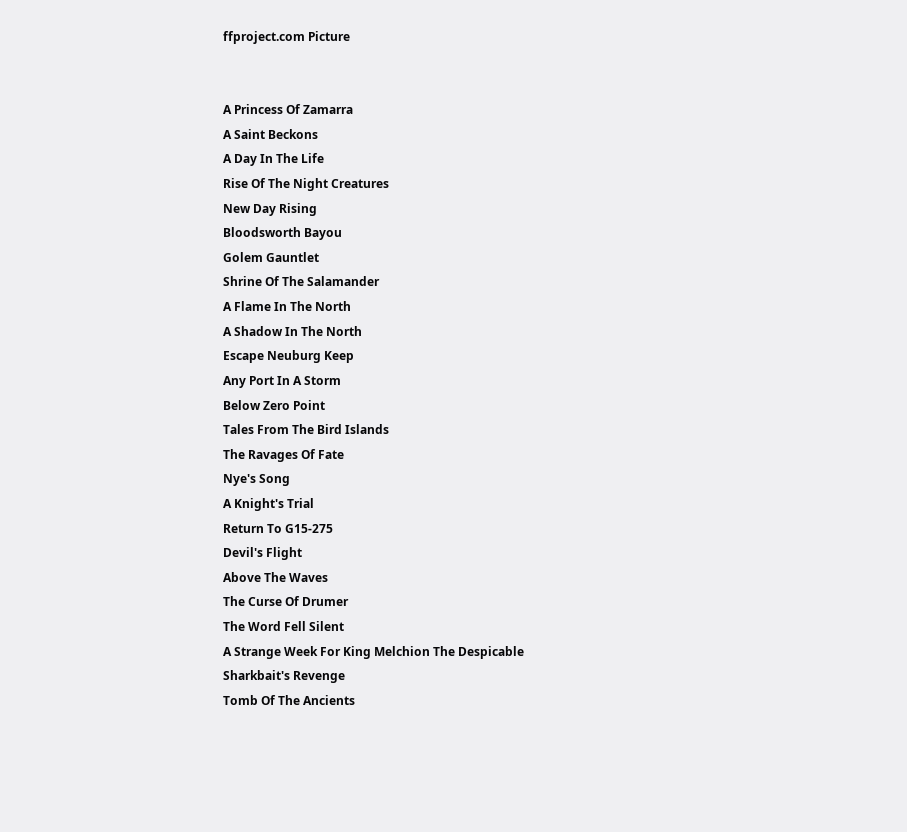ffproject.com Picture


A Princess Of Zamarra
A Saint Beckons
A Day In The Life
Rise Of The Night Creatures
New Day Rising
Bloodsworth Bayou
Golem Gauntlet
Shrine Of The Salamander
A Flame In The North
A Shadow In The North
Escape Neuburg Keep
Any Port In A Storm
Below Zero Point
Tales From The Bird Islands
The Ravages Of Fate
Nye's Song
A Knight's Trial
Return To G15-275
Devil's Flight
Above The Waves
The Curse Of Drumer
The Word Fell Silent
A Strange Week For King Melchion The Despicable
Sharkbait's Revenge
Tomb Of The Ancients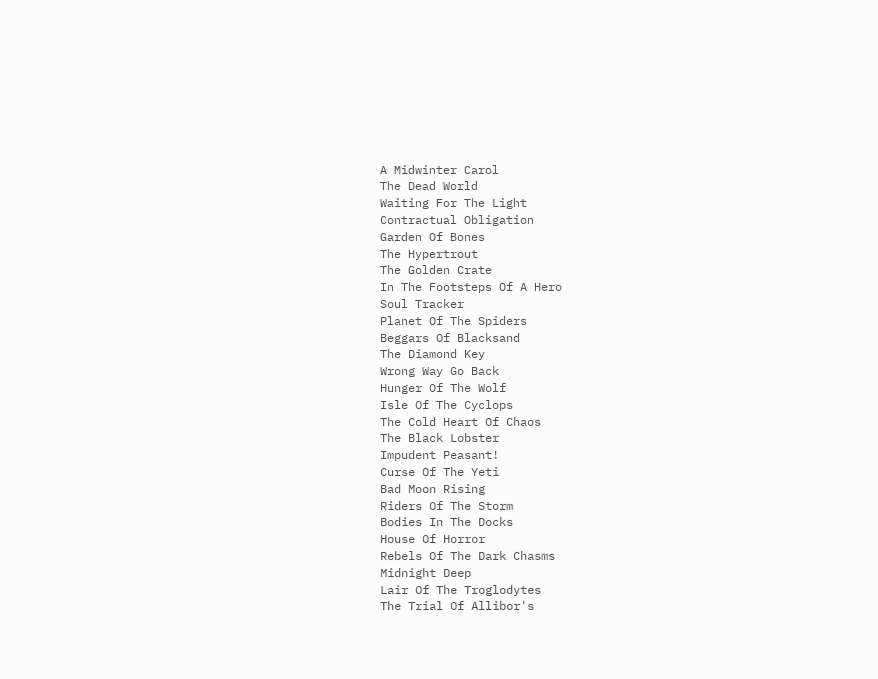A Midwinter Carol
The Dead World
Waiting For The Light
Contractual Obligation
Garden Of Bones
The Hypertrout
The Golden Crate
In The Footsteps Of A Hero
Soul Tracker
Planet Of The Spiders
Beggars Of Blacksand
The Diamond Key
Wrong Way Go Back
Hunger Of The Wolf
Isle Of The Cyclops
The Cold Heart Of Chaos
The Black Lobster
Impudent Peasant!
Curse Of The Yeti
Bad Moon Rising
Riders Of The Storm
Bodies In The Docks
House Of Horror
Rebels Of The Dark Chasms
Midnight Deep
Lair Of The Troglodytes
The Trial Of Allibor's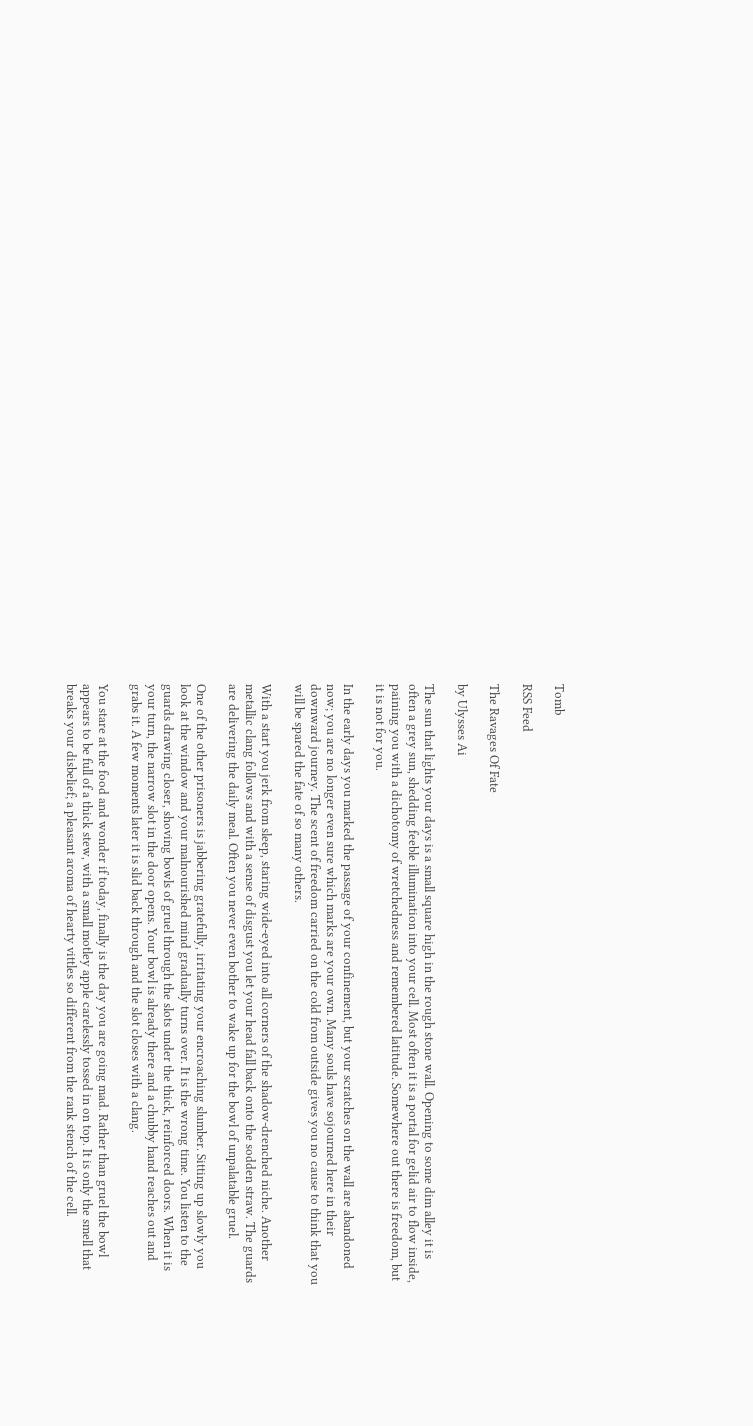Tomb

RSS Feed

The Ravages Of Fate

by Ulysses Ai

The sun that lights your days is a small square high in the rough stone wall. Opening to some dim alley it is often a grey sun, shedding feeble illumination into your cell. Most often it is a portal for gelid air to flow inside, paining you with a dichotomy of wretchedness and remembered latitude. Somewhere out there is freedom, but it is not for you.

In the early days you marked the passage of your confinement, but your scratches on the wall are abandoned now; you are no longer even sure which marks are your own. Many souls have sojourned here in their downward journey. The scent of freedom carried on the cold from outside gives you no cause to think that you will be spared the fate of so many others.

With a start you jerk from sleep, staring wide-eyed into all corners of the shadow-drenched niche. Another metallic clang follows and with a sense of disgust you let your head fall back onto the sodden straw. The guards are delivering the daily meal. Often you never even bother to wake up for the bowl of unpalatable gruel.

One of the other prisoners is jabbering gratefully, irritating your encroaching slumber. Sitting up slowly you look at the window and your malnourished mind gradually turns over. It is the wrong time. You listen to the guards drawing closer, shoving bowls of gruel through the slots under the thick, reinforced doors. When it is your turn, the narrow slot in the door opens. Your bowl is already there and a chubby hand reaches out and grabs it. A few moments later it is slid back through and the slot closes with a clang.

You stare at the food and wonder if today, finally is the day you are going mad. Rather than gruel the bowl appears to be full of a thick stew, with a small motley apple carelessly tossed in on top. It is only the smell that breaks your disbelief; a pleasant aroma of hearty vittles so different from the rank stench of the cell.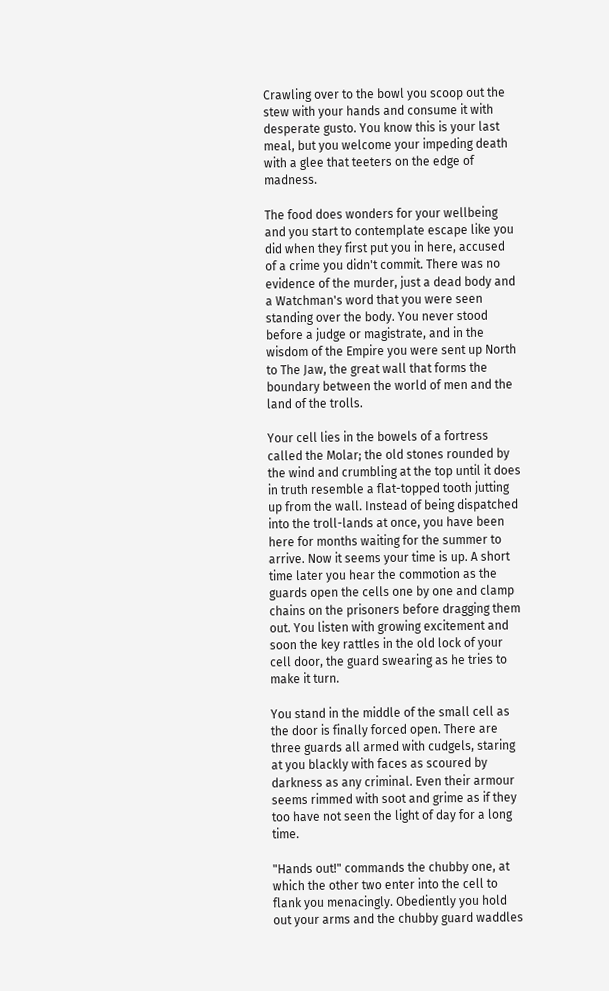Crawling over to the bowl you scoop out the stew with your hands and consume it with desperate gusto. You know this is your last meal, but you welcome your impeding death with a glee that teeters on the edge of madness.

The food does wonders for your wellbeing and you start to contemplate escape like you did when they first put you in here, accused of a crime you didn't commit. There was no evidence of the murder, just a dead body and a Watchman's word that you were seen standing over the body. You never stood before a judge or magistrate, and in the wisdom of the Empire you were sent up North to The Jaw, the great wall that forms the boundary between the world of men and the land of the trolls.

Your cell lies in the bowels of a fortress called the Molar; the old stones rounded by the wind and crumbling at the top until it does in truth resemble a flat-topped tooth jutting up from the wall. Instead of being dispatched into the troll-lands at once, you have been here for months waiting for the summer to arrive. Now it seems your time is up. A short time later you hear the commotion as the guards open the cells one by one and clamp chains on the prisoners before dragging them out. You listen with growing excitement and soon the key rattles in the old lock of your cell door, the guard swearing as he tries to make it turn.

You stand in the middle of the small cell as the door is finally forced open. There are three guards all armed with cudgels, staring at you blackly with faces as scoured by darkness as any criminal. Even their armour seems rimmed with soot and grime as if they too have not seen the light of day for a long time.

"Hands out!" commands the chubby one, at which the other two enter into the cell to flank you menacingly. Obediently you hold out your arms and the chubby guard waddles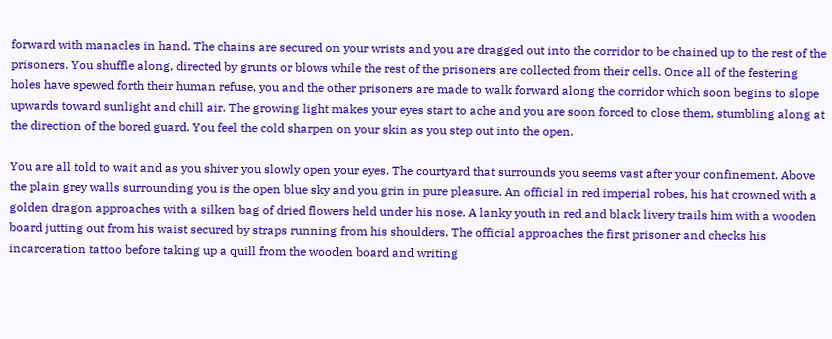forward with manacles in hand. The chains are secured on your wrists and you are dragged out into the corridor to be chained up to the rest of the prisoners. You shuffle along, directed by grunts or blows while the rest of the prisoners are collected from their cells. Once all of the festering holes have spewed forth their human refuse, you and the other prisoners are made to walk forward along the corridor which soon begins to slope upwards toward sunlight and chill air. The growing light makes your eyes start to ache and you are soon forced to close them, stumbling along at the direction of the bored guard. You feel the cold sharpen on your skin as you step out into the open.

You are all told to wait and as you shiver you slowly open your eyes. The courtyard that surrounds you seems vast after your confinement. Above the plain grey walls surrounding you is the open blue sky and you grin in pure pleasure. An official in red imperial robes, his hat crowned with a golden dragon approaches with a silken bag of dried flowers held under his nose. A lanky youth in red and black livery trails him with a wooden board jutting out from his waist secured by straps running from his shoulders. The official approaches the first prisoner and checks his incarceration tattoo before taking up a quill from the wooden board and writing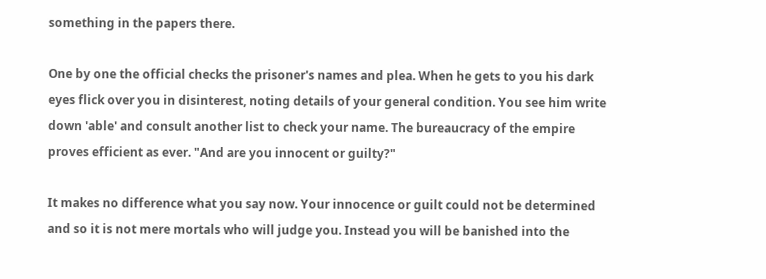something in the papers there.

One by one the official checks the prisoner's names and plea. When he gets to you his dark eyes flick over you in disinterest, noting details of your general condition. You see him write down 'able' and consult another list to check your name. The bureaucracy of the empire proves efficient as ever. "And are you innocent or guilty?"

It makes no difference what you say now. Your innocence or guilt could not be determined and so it is not mere mortals who will judge you. Instead you will be banished into the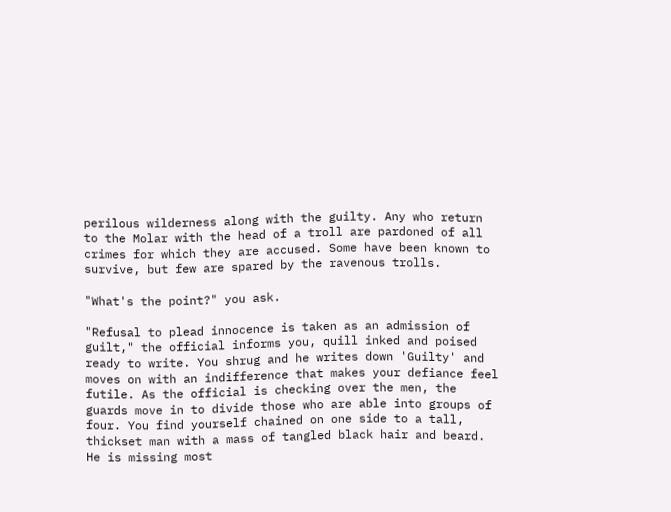perilous wilderness along with the guilty. Any who return to the Molar with the head of a troll are pardoned of all crimes for which they are accused. Some have been known to survive, but few are spared by the ravenous trolls.

"What's the point?" you ask.

"Refusal to plead innocence is taken as an admission of guilt," the official informs you, quill inked and poised ready to write. You shrug and he writes down 'Guilty' and moves on with an indifference that makes your defiance feel futile. As the official is checking over the men, the guards move in to divide those who are able into groups of four. You find yourself chained on one side to a tall, thickset man with a mass of tangled black hair and beard. He is missing most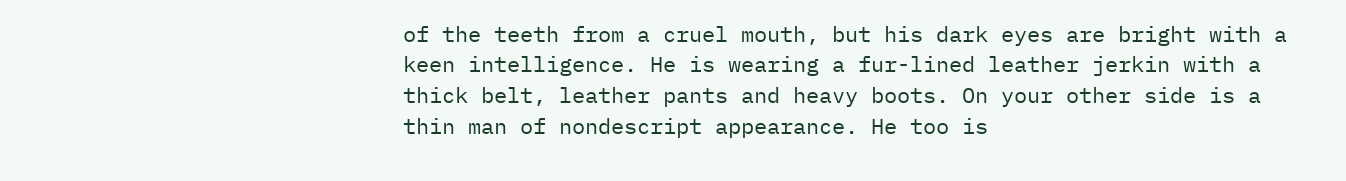of the teeth from a cruel mouth, but his dark eyes are bright with a keen intelligence. He is wearing a fur-lined leather jerkin with a thick belt, leather pants and heavy boots. On your other side is a thin man of nondescript appearance. He too is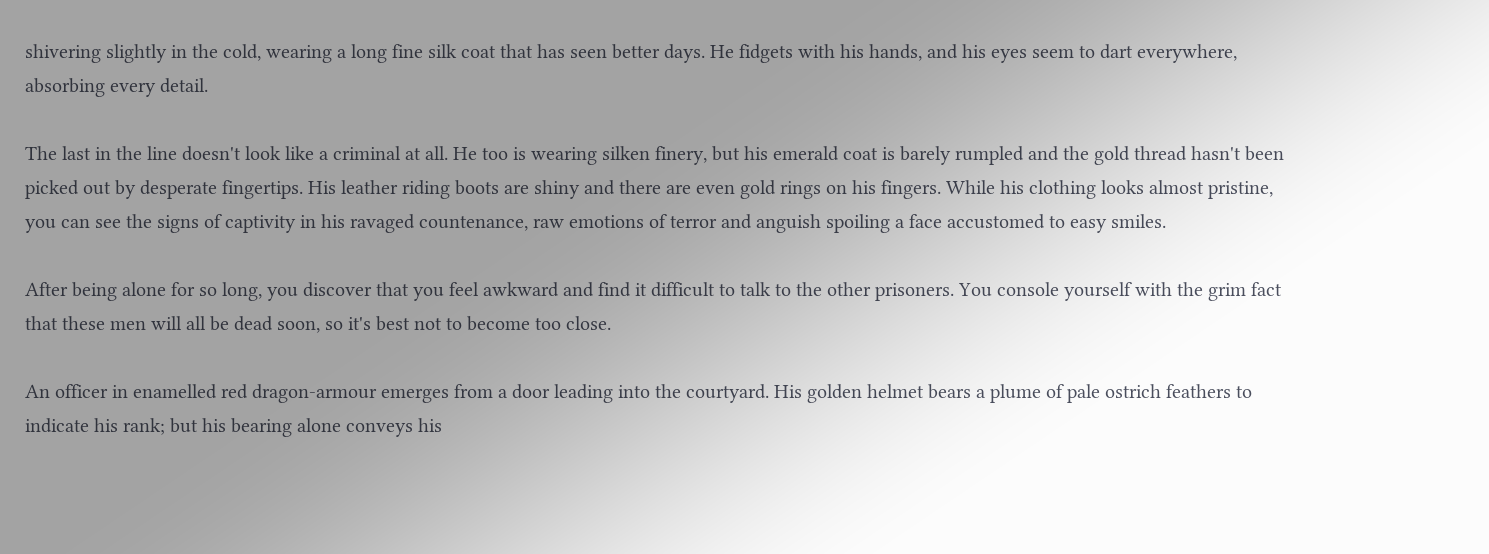shivering slightly in the cold, wearing a long fine silk coat that has seen better days. He fidgets with his hands, and his eyes seem to dart everywhere, absorbing every detail.

The last in the line doesn't look like a criminal at all. He too is wearing silken finery, but his emerald coat is barely rumpled and the gold thread hasn't been picked out by desperate fingertips. His leather riding boots are shiny and there are even gold rings on his fingers. While his clothing looks almost pristine, you can see the signs of captivity in his ravaged countenance, raw emotions of terror and anguish spoiling a face accustomed to easy smiles.

After being alone for so long, you discover that you feel awkward and find it difficult to talk to the other prisoners. You console yourself with the grim fact that these men will all be dead soon, so it's best not to become too close.

An officer in enamelled red dragon-armour emerges from a door leading into the courtyard. His golden helmet bears a plume of pale ostrich feathers to indicate his rank; but his bearing alone conveys his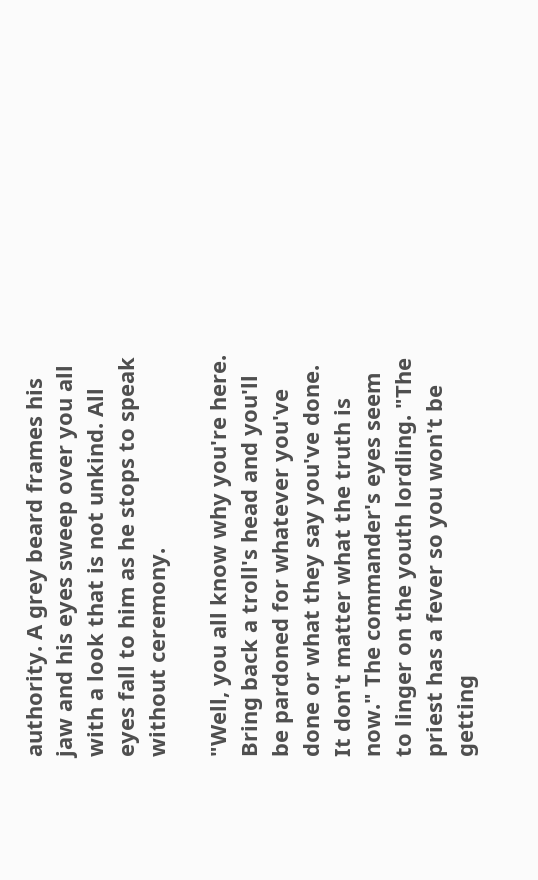authority. A grey beard frames his jaw and his eyes sweep over you all with a look that is not unkind. All eyes fall to him as he stops to speak without ceremony.

"Well, you all know why you're here. Bring back a troll's head and you'll be pardoned for whatever you've done or what they say you've done. It don't matter what the truth is now." The commander's eyes seem to linger on the youth lordling. "The priest has a fever so you won't be getting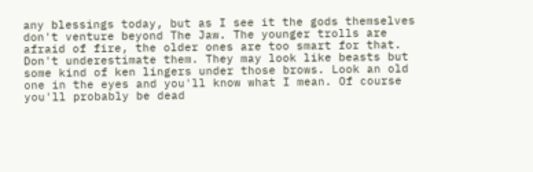any blessings today, but as I see it the gods themselves don't venture beyond The Jaw. The younger trolls are afraid of fire, the older ones are too smart for that. Don't underestimate them. They may look like beasts but some kind of ken lingers under those brows. Look an old one in the eyes and you'll know what I mean. Of course you'll probably be dead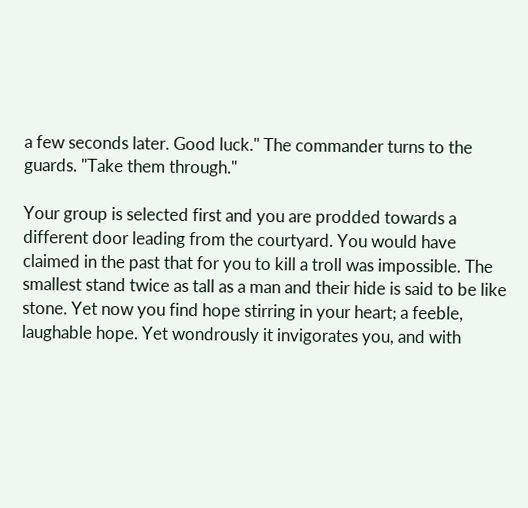a few seconds later. Good luck." The commander turns to the guards. "Take them through."

Your group is selected first and you are prodded towards a different door leading from the courtyard. You would have claimed in the past that for you to kill a troll was impossible. The smallest stand twice as tall as a man and their hide is said to be like stone. Yet now you find hope stirring in your heart; a feeble, laughable hope. Yet wondrously it invigorates you, and with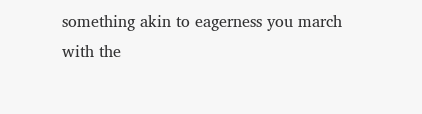something akin to eagerness you march with the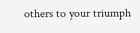others to your triumph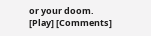or your doom.
[Play] [Comments]